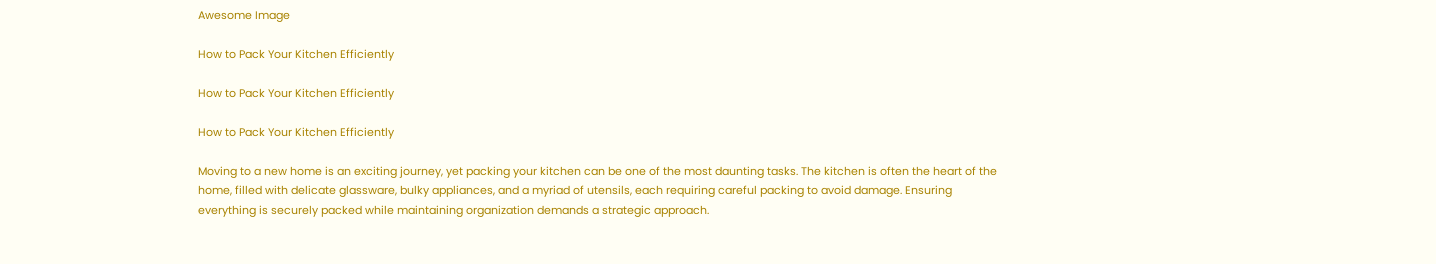Awesome Image

How to Pack Your Kitchen Efficiently

How to Pack Your Kitchen Efficiently

How to Pack Your Kitchen Efficiently

Moving to a new home is an exciting journey, yet packing your kitchen can be one of the most daunting tasks. The kitchen is often the heart of the home, filled with delicate glassware, bulky appliances, and a myriad of utensils, each requiring careful packing to avoid damage. Ensuring everything is securely packed while maintaining organization demands a strategic approach.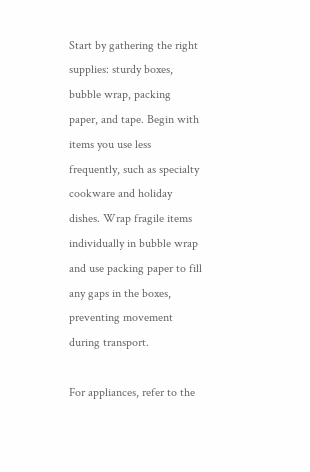Start by gathering the right supplies: sturdy boxes, bubble wrap, packing paper, and tape. Begin with items you use less frequently, such as specialty cookware and holiday dishes. Wrap fragile items individually in bubble wrap and use packing paper to fill any gaps in the boxes, preventing movement during transport.

For appliances, refer to the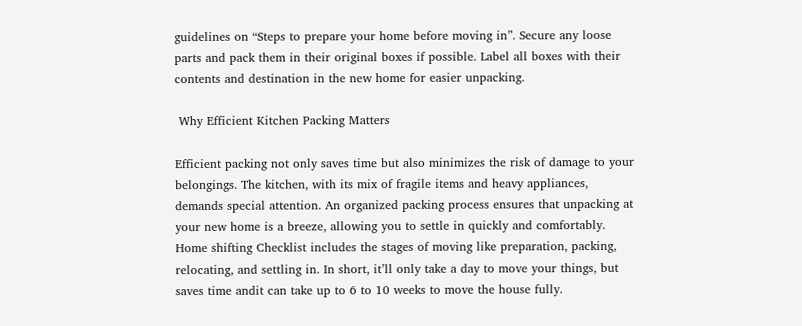guidelines on “Steps to prepare your home before moving in”. Secure any loose parts and pack them in their original boxes if possible. Label all boxes with their contents and destination in the new home for easier unpacking.

 Why Efficient Kitchen Packing Matters

Efficient packing not only saves time but also minimizes the risk of damage to your belongings. The kitchen, with its mix of fragile items and heavy appliances, demands special attention. An organized packing process ensures that unpacking at your new home is a breeze, allowing you to settle in quickly and comfortably. Home shifting Checklist includes the stages of moving like preparation, packing, relocating, and settling in. In short, it’ll only take a day to move your things, but saves time andit can take up to 6 to 10 weeks to move the house fully.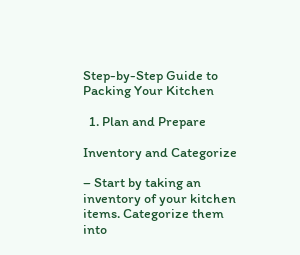Step-by-Step Guide to Packing Your Kitchen

  1. Plan and Prepare

Inventory and Categorize

– Start by taking an inventory of your kitchen items. Categorize them into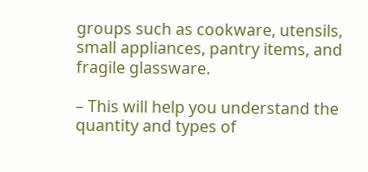groups such as cookware, utensils, small appliances, pantry items, and fragile glassware.

– This will help you understand the quantity and types of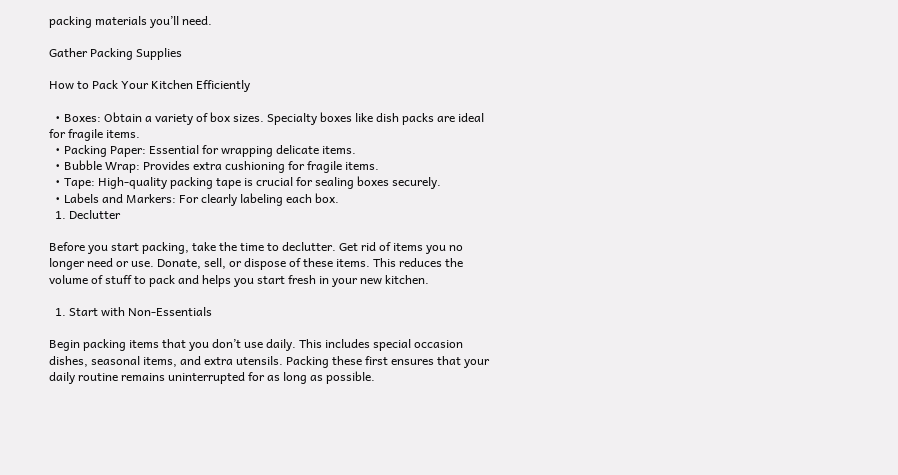packing materials you’ll need.

Gather Packing Supplies

How to Pack Your Kitchen Efficiently

  • Boxes: Obtain a variety of box sizes. Specialty boxes like dish packs are ideal for fragile items.
  • Packing Paper: Essential for wrapping delicate items.
  • Bubble Wrap: Provides extra cushioning for fragile items.
  • Tape: High-quality packing tape is crucial for sealing boxes securely.
  • Labels and Markers: For clearly labeling each box.
  1. Declutter

Before you start packing, take the time to declutter. Get rid of items you no longer need or use. Donate, sell, or dispose of these items. This reduces the volume of stuff to pack and helps you start fresh in your new kitchen.

  1. Start with Non-Essentials

Begin packing items that you don’t use daily. This includes special occasion dishes, seasonal items, and extra utensils. Packing these first ensures that your daily routine remains uninterrupted for as long as possible.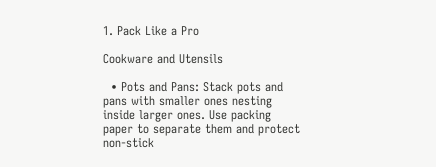1. Pack Like a Pro

Cookware and Utensils

  • Pots and Pans: Stack pots and pans with smaller ones nesting inside larger ones. Use packing paper to separate them and protect non-stick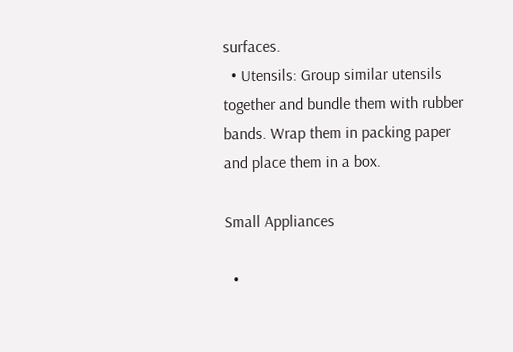surfaces.
  • Utensils: Group similar utensils together and bundle them with rubber bands. Wrap them in packing paper and place them in a box.

Small Appliances

  •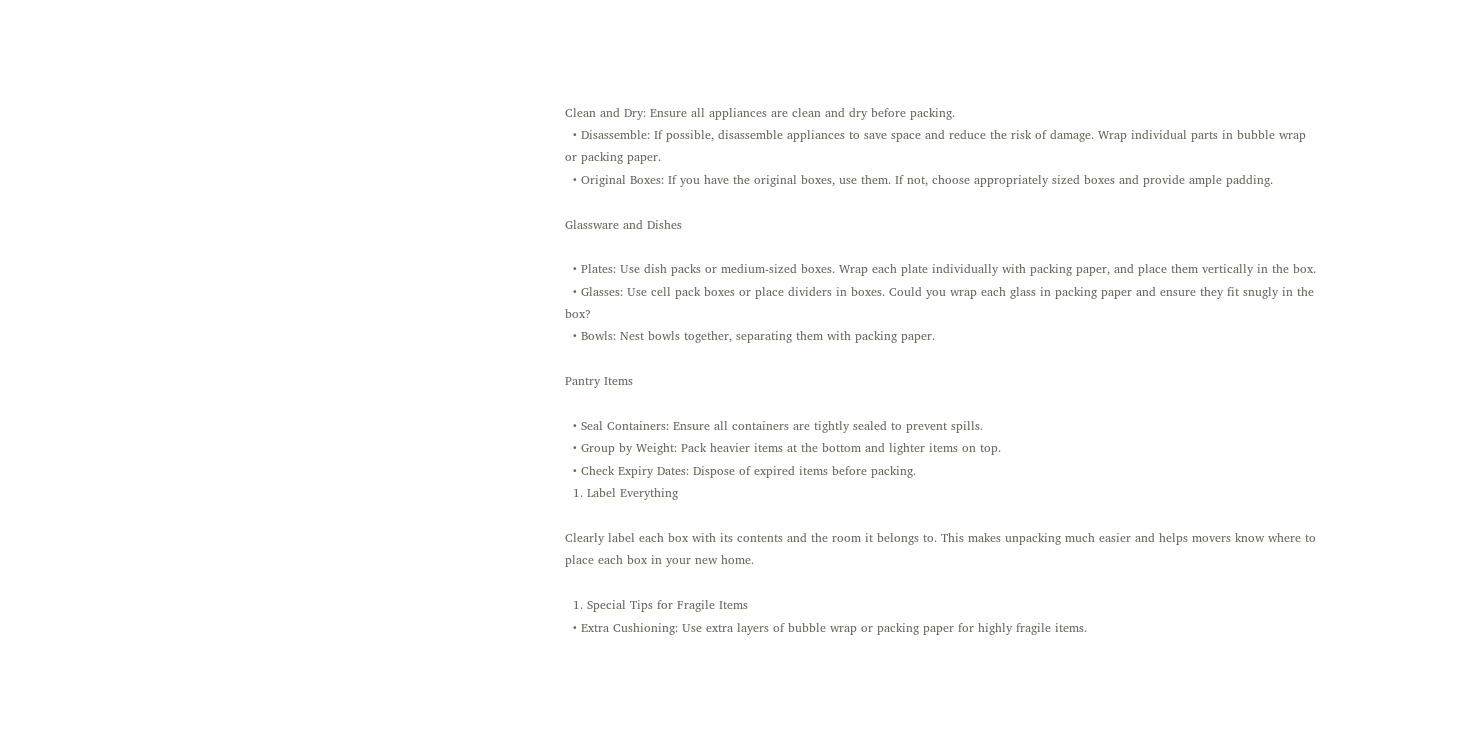Clean and Dry: Ensure all appliances are clean and dry before packing.
  • Disassemble: If possible, disassemble appliances to save space and reduce the risk of damage. Wrap individual parts in bubble wrap or packing paper.
  • Original Boxes: If you have the original boxes, use them. If not, choose appropriately sized boxes and provide ample padding.

Glassware and Dishes

  • Plates: Use dish packs or medium-sized boxes. Wrap each plate individually with packing paper, and place them vertically in the box.
  • Glasses: Use cell pack boxes or place dividers in boxes. Could you wrap each glass in packing paper and ensure they fit snugly in the box?
  • Bowls: Nest bowls together, separating them with packing paper.

Pantry Items

  • Seal Containers: Ensure all containers are tightly sealed to prevent spills.
  • Group by Weight: Pack heavier items at the bottom and lighter items on top.
  • Check Expiry Dates: Dispose of expired items before packing.
  1. Label Everything

Clearly label each box with its contents and the room it belongs to. This makes unpacking much easier and helps movers know where to place each box in your new home.

  1. Special Tips for Fragile Items
  • Extra Cushioning: Use extra layers of bubble wrap or packing paper for highly fragile items.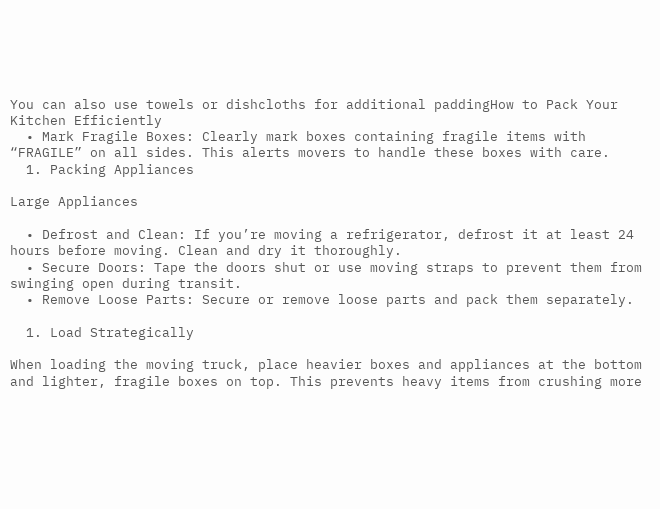You can also use towels or dishcloths for additional paddingHow to Pack Your Kitchen Efficiently
  • Mark Fragile Boxes: Clearly mark boxes containing fragile items with “FRAGILE” on all sides. This alerts movers to handle these boxes with care.
  1. Packing Appliances

Large Appliances

  • Defrost and Clean: If you’re moving a refrigerator, defrost it at least 24 hours before moving. Clean and dry it thoroughly.
  • Secure Doors: Tape the doors shut or use moving straps to prevent them from swinging open during transit.
  • Remove Loose Parts: Secure or remove loose parts and pack them separately.

  1. Load Strategically

When loading the moving truck, place heavier boxes and appliances at the bottom and lighter, fragile boxes on top. This prevents heavy items from crushing more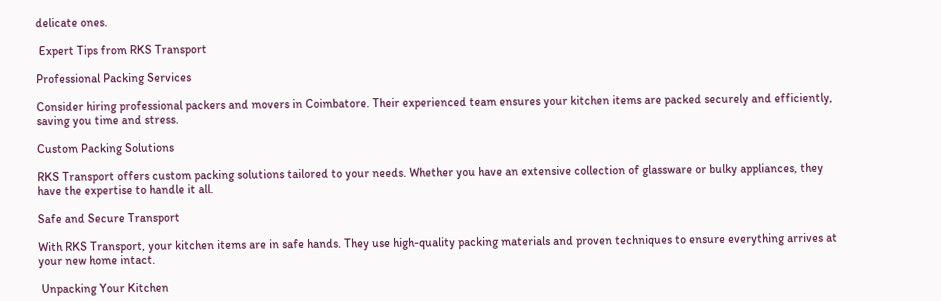delicate ones.

 Expert Tips from RKS Transport

Professional Packing Services

Consider hiring professional packers and movers in Coimbatore. Their experienced team ensures your kitchen items are packed securely and efficiently, saving you time and stress.

Custom Packing Solutions

RKS Transport offers custom packing solutions tailored to your needs. Whether you have an extensive collection of glassware or bulky appliances, they have the expertise to handle it all.

Safe and Secure Transport

With RKS Transport, your kitchen items are in safe hands. They use high-quality packing materials and proven techniques to ensure everything arrives at your new home intact.

 Unpacking Your Kitchen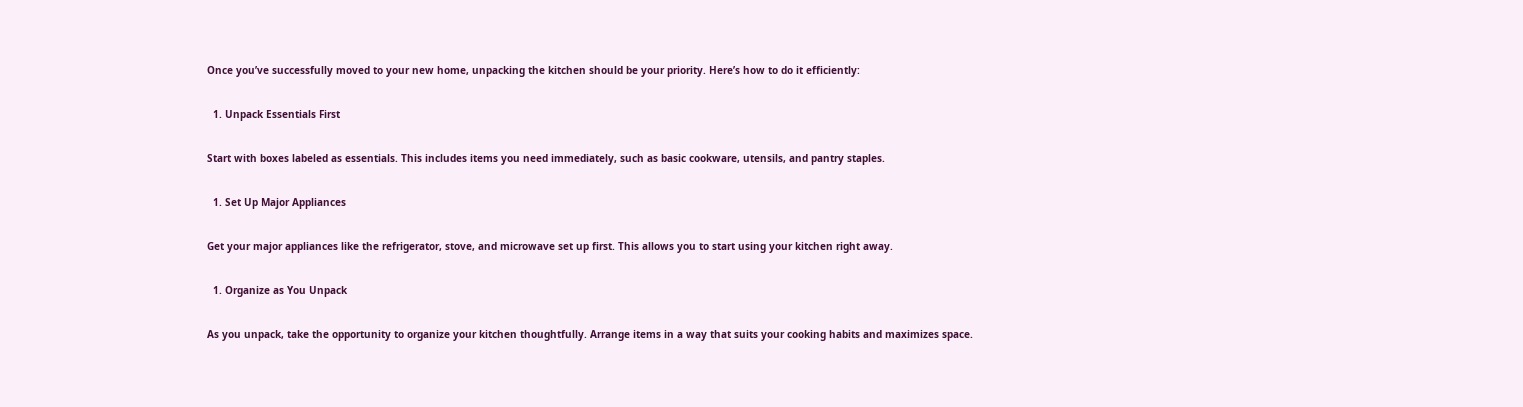Once you’ve successfully moved to your new home, unpacking the kitchen should be your priority. Here’s how to do it efficiently:

  1. Unpack Essentials First

Start with boxes labeled as essentials. This includes items you need immediately, such as basic cookware, utensils, and pantry staples.

  1. Set Up Major Appliances

Get your major appliances like the refrigerator, stove, and microwave set up first. This allows you to start using your kitchen right away.

  1. Organize as You Unpack

As you unpack, take the opportunity to organize your kitchen thoughtfully. Arrange items in a way that suits your cooking habits and maximizes space.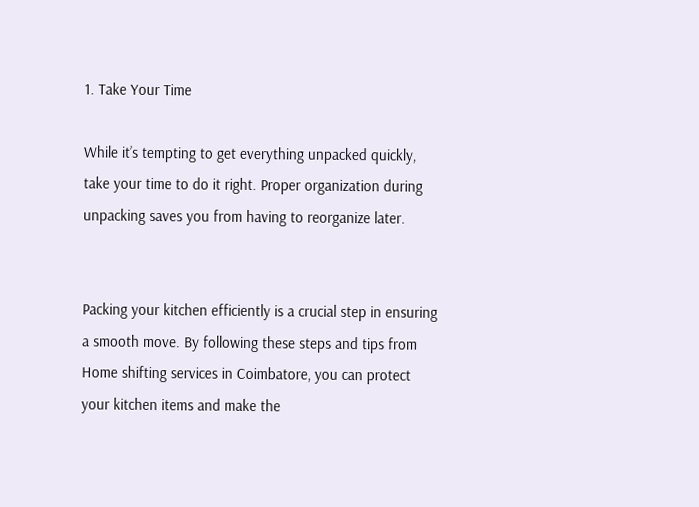1. Take Your Time

While it’s tempting to get everything unpacked quickly, take your time to do it right. Proper organization during unpacking saves you from having to reorganize later.


Packing your kitchen efficiently is a crucial step in ensuring a smooth move. By following these steps and tips from Home shifting services in Coimbatore, you can protect your kitchen items and make the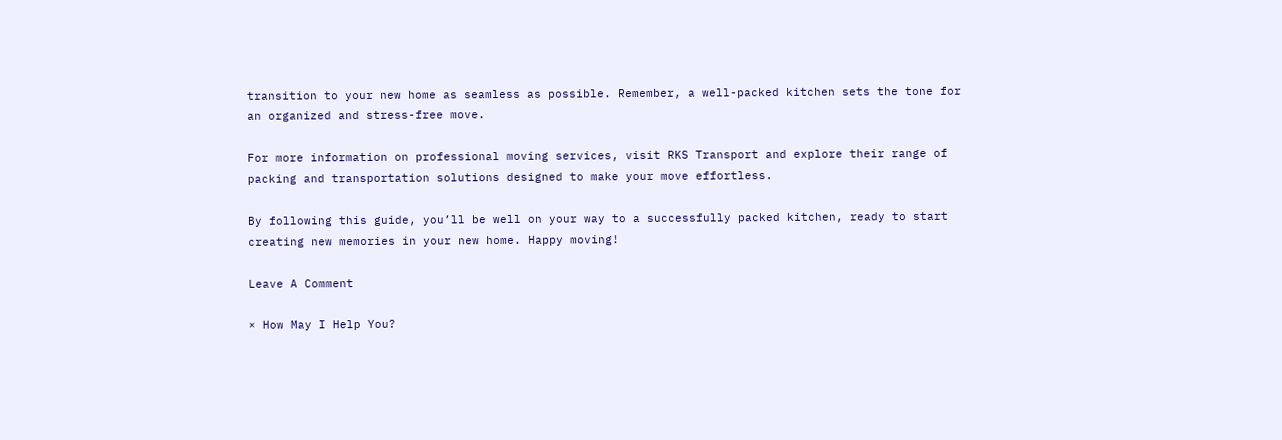transition to your new home as seamless as possible. Remember, a well-packed kitchen sets the tone for an organized and stress-free move.

For more information on professional moving services, visit RKS Transport and explore their range of packing and transportation solutions designed to make your move effortless.

By following this guide, you’ll be well on your way to a successfully packed kitchen, ready to start creating new memories in your new home. Happy moving!

Leave A Comment

× How May I Help You?